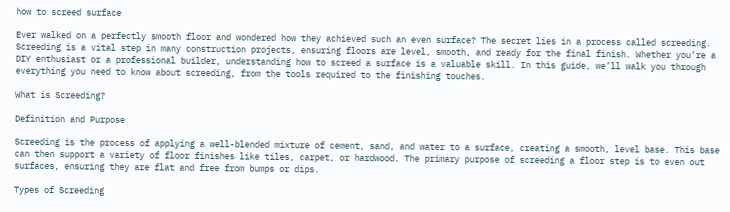how to screed surface

Ever walked on a perfectly smooth floor and wondered how they achieved such an even surface? The secret lies in a process called screeding. Screeding is a vital step in many construction projects, ensuring floors are level, smooth, and ready for the final finish. Whether you’re a DIY enthusiast or a professional builder, understanding how to screed a surface is a valuable skill. In this guide, we’ll walk you through everything you need to know about screeding, from the tools required to the finishing touches.

What is Screeding?

Definition and Purpose

Screeding is the process of applying a well-blended mixture of cement, sand, and water to a surface, creating a smooth, level base. This base can then support a variety of floor finishes like tiles, carpet, or hardwood. The primary purpose of screeding a floor step is to even out surfaces, ensuring they are flat and free from bumps or dips.

Types of Screeding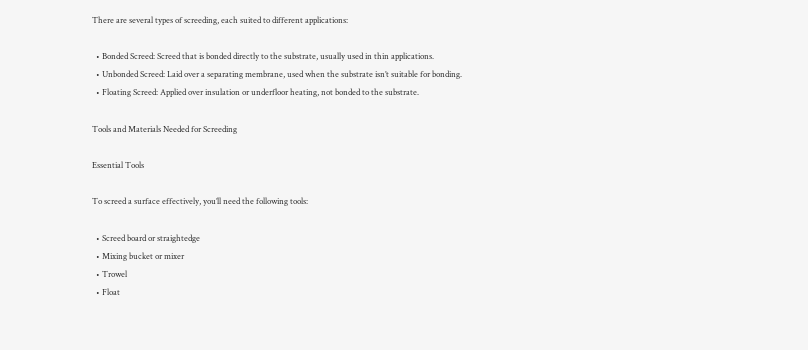There are several types of screeding, each suited to different applications:

  • Bonded Screed: Screed that is bonded directly to the substrate, usually used in thin applications.
  • Unbonded Screed: Laid over a separating membrane, used when the substrate isn’t suitable for bonding.
  • Floating Screed: Applied over insulation or underfloor heating, not bonded to the substrate.

Tools and Materials Needed for Screeding

Essential Tools

To screed a surface effectively, you’ll need the following tools:

  • Screed board or straightedge
  • Mixing bucket or mixer
  • Trowel
  • Float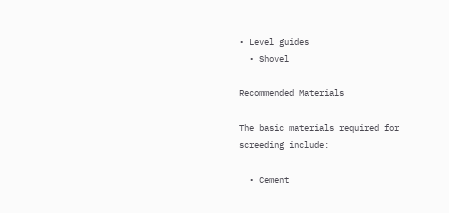• Level guides
  • Shovel

Recommended Materials

The basic materials required for screeding include:

  • Cement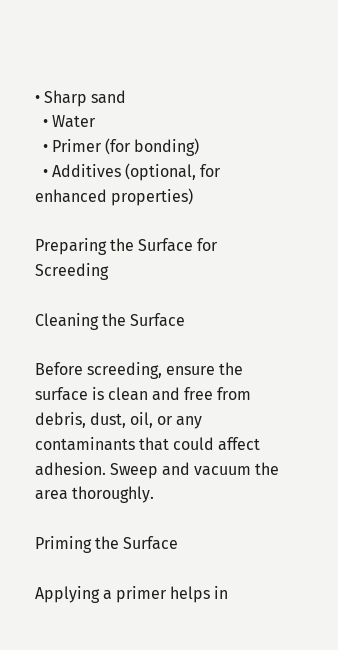• Sharp sand
  • Water
  • Primer (for bonding)
  • Additives (optional, for enhanced properties)

Preparing the Surface for Screeding

Cleaning the Surface

Before screeding, ensure the surface is clean and free from debris, dust, oil, or any contaminants that could affect adhesion. Sweep and vacuum the area thoroughly.

Priming the Surface

Applying a primer helps in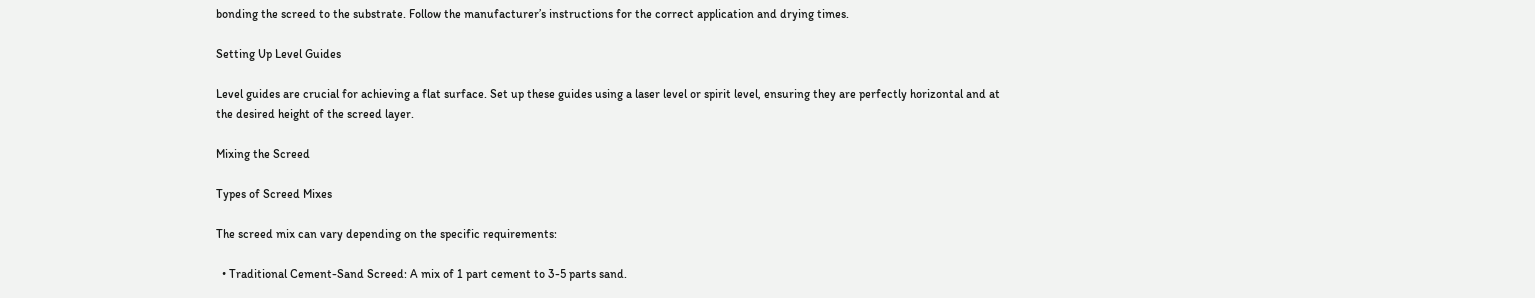bonding the screed to the substrate. Follow the manufacturer’s instructions for the correct application and drying times.

Setting Up Level Guides

Level guides are crucial for achieving a flat surface. Set up these guides using a laser level or spirit level, ensuring they are perfectly horizontal and at the desired height of the screed layer.

Mixing the Screed

Types of Screed Mixes

The screed mix can vary depending on the specific requirements:

  • Traditional Cement-Sand Screed: A mix of 1 part cement to 3-5 parts sand.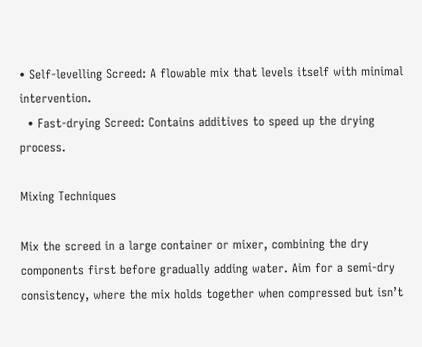• Self-levelling Screed: A flowable mix that levels itself with minimal intervention.
  • Fast-drying Screed: Contains additives to speed up the drying process.

Mixing Techniques

Mix the screed in a large container or mixer, combining the dry components first before gradually adding water. Aim for a semi-dry consistency, where the mix holds together when compressed but isn’t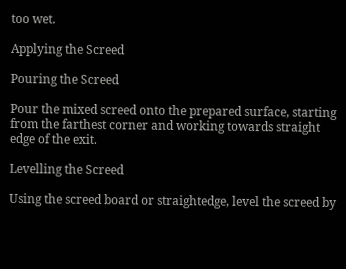too wet.

Applying the Screed

Pouring the Screed

Pour the mixed screed onto the prepared surface, starting from the farthest corner and working towards straight edge of the exit.

Levelling the Screed

Using the screed board or straightedge, level the screed by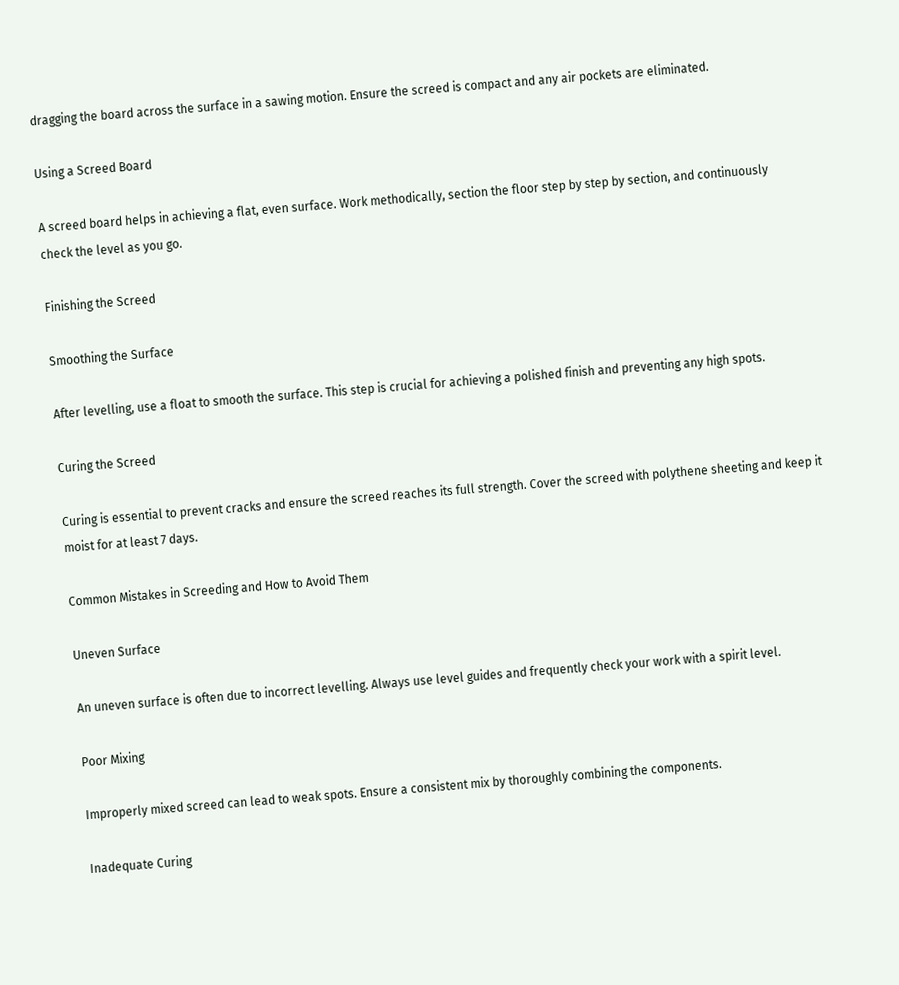dragging the board across the surface in a sawing motion. Ensure the screed is compact and any air pockets are eliminated.

Using a Screed Board

A screed board helps in achieving a flat, even surface. Work methodically, section the floor step by step by section, and continuously check the level as you go.

Finishing the Screed

Smoothing the Surface

After levelling, use a float to smooth the surface. This step is crucial for achieving a polished finish and preventing any high spots.

Curing the Screed

Curing is essential to prevent cracks and ensure the screed reaches its full strength. Cover the screed with polythene sheeting and keep it moist for at least 7 days.

Common Mistakes in Screeding and How to Avoid Them

Uneven Surface

An uneven surface is often due to incorrect levelling. Always use level guides and frequently check your work with a spirit level.

Poor Mixing

Improperly mixed screed can lead to weak spots. Ensure a consistent mix by thoroughly combining the components.

Inadequate Curing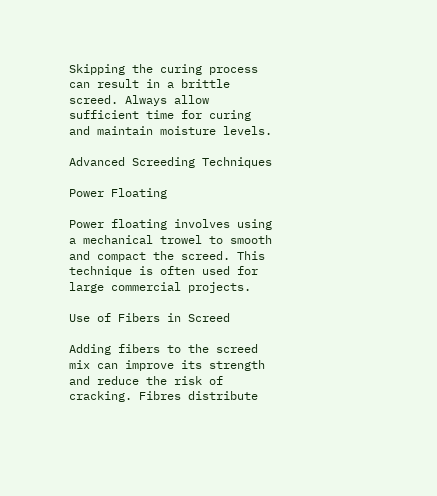Skipping the curing process can result in a brittle screed. Always allow sufficient time for curing and maintain moisture levels.

Advanced Screeding Techniques

Power Floating

Power floating involves using a mechanical trowel to smooth and compact the screed. This technique is often used for large commercial projects.

Use of Fibers in Screed

Adding fibers to the screed mix can improve its strength and reduce the risk of cracking. Fibres distribute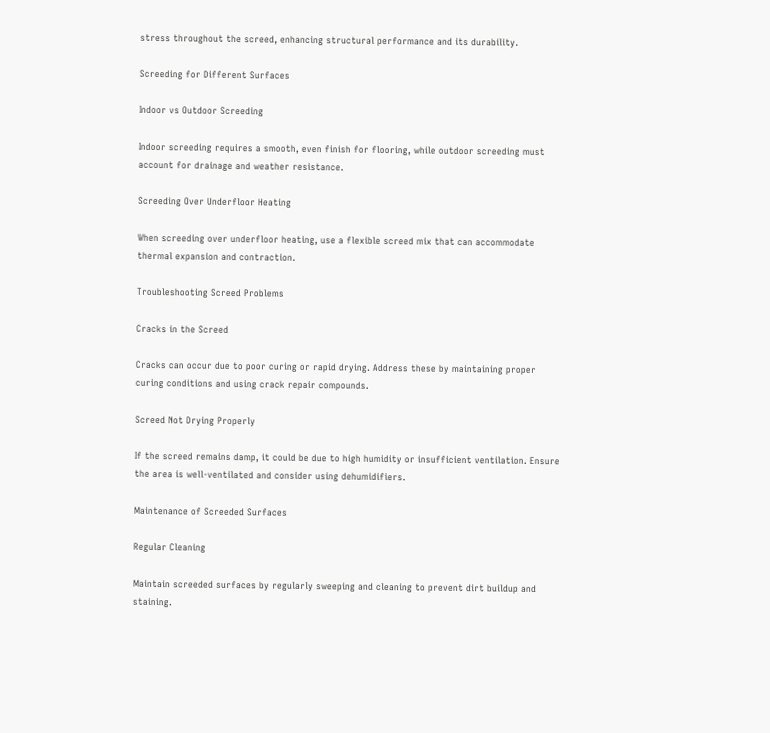stress throughout the screed, enhancing structural performance and its durability.

Screeding for Different Surfaces

Indoor vs Outdoor Screeding

Indoor screeding requires a smooth, even finish for flooring, while outdoor screeding must account for drainage and weather resistance.

Screeding Over Underfloor Heating

When screeding over underfloor heating, use a flexible screed mix that can accommodate thermal expansion and contraction.

Troubleshooting Screed Problems

Cracks in the Screed

Cracks can occur due to poor curing or rapid drying. Address these by maintaining proper curing conditions and using crack repair compounds.

Screed Not Drying Properly

If the screed remains damp, it could be due to high humidity or insufficient ventilation. Ensure the area is well-ventilated and consider using dehumidifiers.

Maintenance of Screeded Surfaces

Regular Cleaning

Maintain screeded surfaces by regularly sweeping and cleaning to prevent dirt buildup and staining.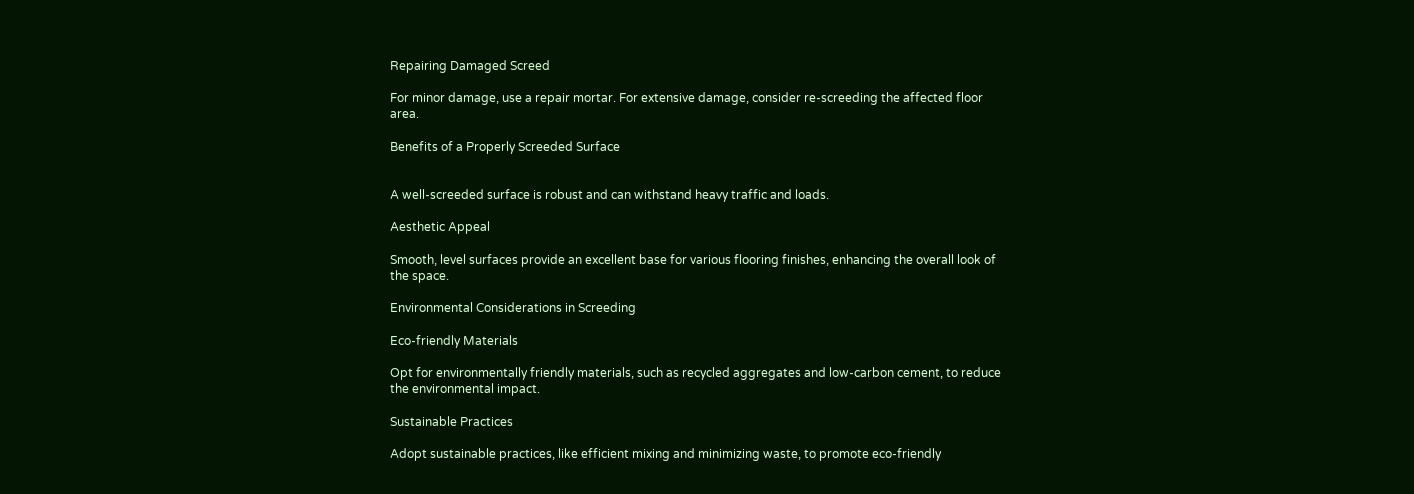Repairing Damaged Screed

For minor damage, use a repair mortar. For extensive damage, consider re-screeding the affected floor area.

Benefits of a Properly Screeded Surface


A well-screeded surface is robust and can withstand heavy traffic and loads.

Aesthetic Appeal

Smooth, level surfaces provide an excellent base for various flooring finishes, enhancing the overall look of the space.

Environmental Considerations in Screeding

Eco-friendly Materials

Opt for environmentally friendly materials, such as recycled aggregates and low-carbon cement, to reduce the environmental impact.

Sustainable Practices

Adopt sustainable practices, like efficient mixing and minimizing waste, to promote eco-friendly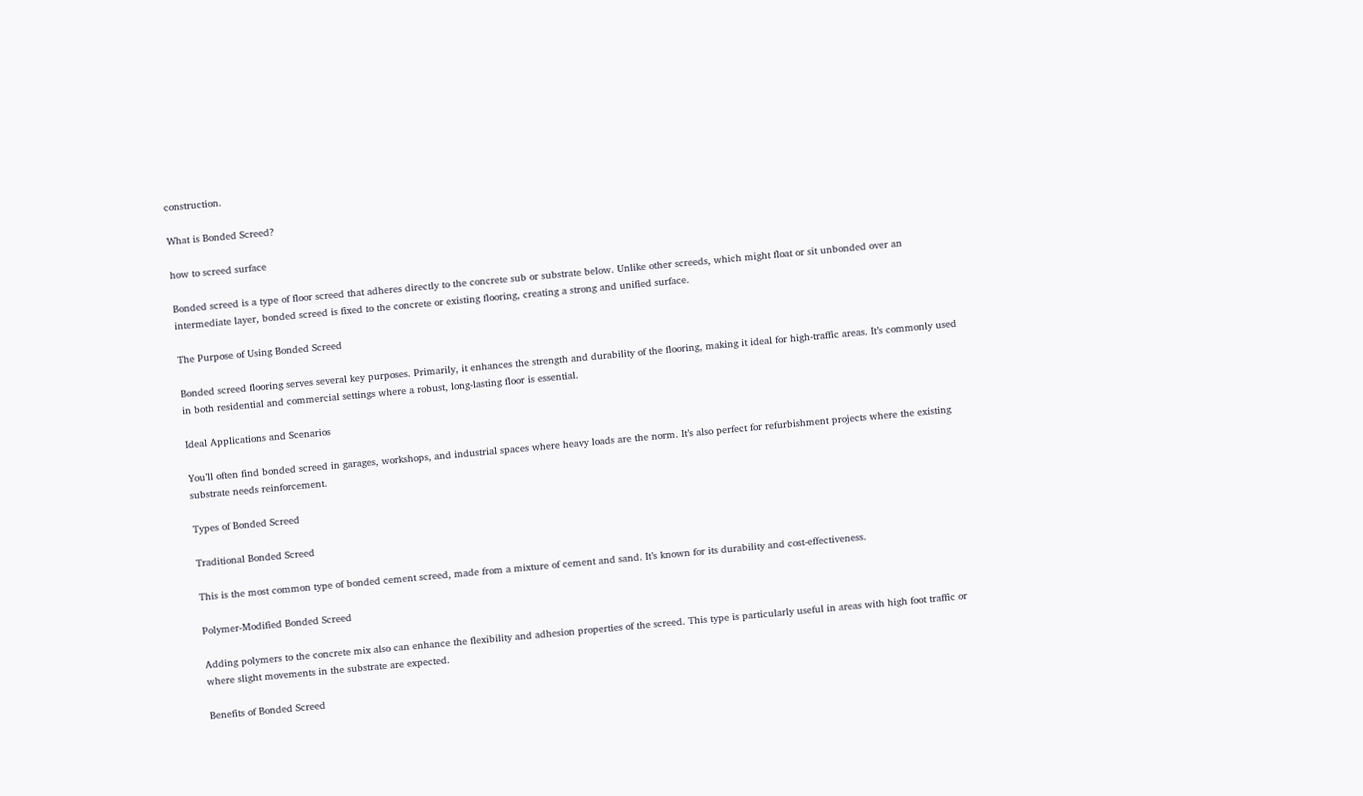construction.

What is Bonded Screed?

how to screed surface

Bonded screed is a type of floor screed that adheres directly to the concrete sub or substrate below. Unlike other screeds, which might float or sit unbonded over an intermediate layer, bonded screed is fixed to the concrete or existing flooring, creating a strong and unified surface.

The Purpose of Using Bonded Screed

Bonded screed flooring serves several key purposes. Primarily, it enhances the strength and durability of the flooring, making it ideal for high-traffic areas. It’s commonly used in both residential and commercial settings where a robust, long-lasting floor is essential.

Ideal Applications and Scenarios

You’ll often find bonded screed in garages, workshops, and industrial spaces where heavy loads are the norm. It’s also perfect for refurbishment projects where the existing substrate needs reinforcement.

Types of Bonded Screed

Traditional Bonded Screed

This is the most common type of bonded cement screed, made from a mixture of cement and sand. It’s known for its durability and cost-effectiveness.

Polymer-Modified Bonded Screed

Adding polymers to the concrete mix also can enhance the flexibility and adhesion properties of the screed. This type is particularly useful in areas with high foot traffic or where slight movements in the substrate are expected.

Benefits of Bonded Screed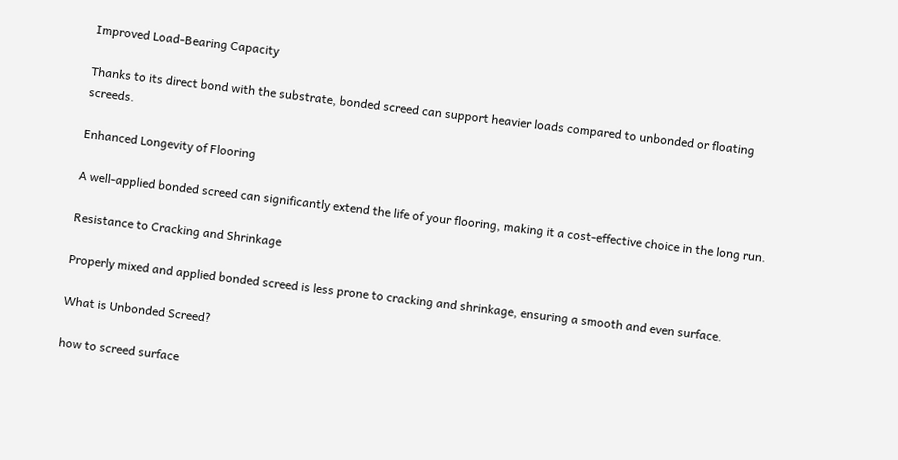Improved Load-Bearing Capacity

Thanks to its direct bond with the substrate, bonded screed can support heavier loads compared to unbonded or floating screeds.

Enhanced Longevity of Flooring

A well-applied bonded screed can significantly extend the life of your flooring, making it a cost-effective choice in the long run.

Resistance to Cracking and Shrinkage

Properly mixed and applied bonded screed is less prone to cracking and shrinkage, ensuring a smooth and even surface.

What is Unbonded Screed?

how to screed surface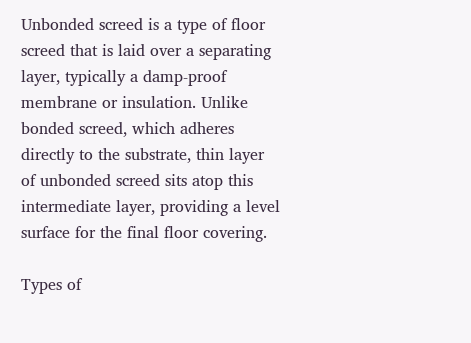Unbonded screed is a type of floor screed that is laid over a separating layer, typically a damp-proof membrane or insulation. Unlike bonded screed, which adheres directly to the substrate, thin layer of unbonded screed sits atop this intermediate layer, providing a level surface for the final floor covering.

Types of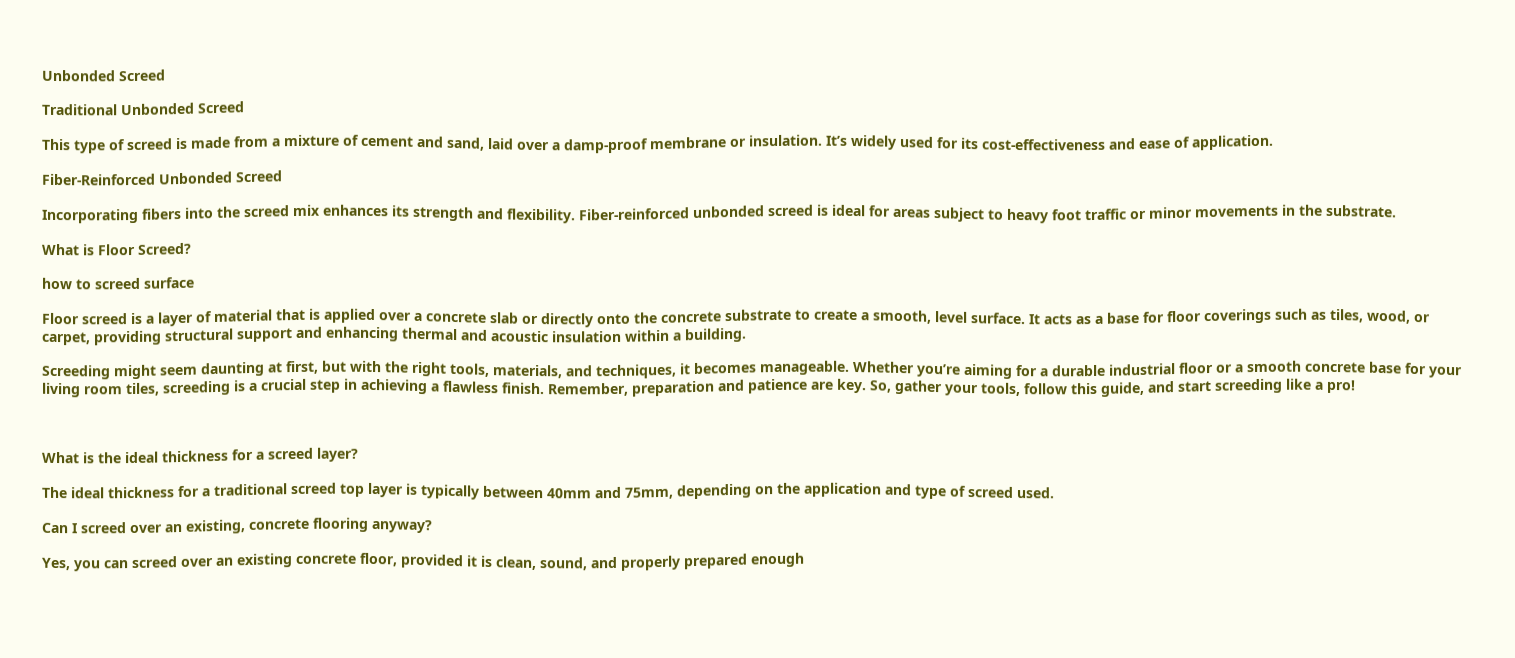Unbonded Screed

Traditional Unbonded Screed

This type of screed is made from a mixture of cement and sand, laid over a damp-proof membrane or insulation. It’s widely used for its cost-effectiveness and ease of application.

Fiber-Reinforced Unbonded Screed

Incorporating fibers into the screed mix enhances its strength and flexibility. Fiber-reinforced unbonded screed is ideal for areas subject to heavy foot traffic or minor movements in the substrate.

What is Floor Screed?

how to screed surface

Floor screed is a layer of material that is applied over a concrete slab or directly onto the concrete substrate to create a smooth, level surface. It acts as a base for floor coverings such as tiles, wood, or carpet, providing structural support and enhancing thermal and acoustic insulation within a building.

Screeding might seem daunting at first, but with the right tools, materials, and techniques, it becomes manageable. Whether you’re aiming for a durable industrial floor or a smooth concrete base for your living room tiles, screeding is a crucial step in achieving a flawless finish. Remember, preparation and patience are key. So, gather your tools, follow this guide, and start screeding like a pro!



What is the ideal thickness for a screed layer?

The ideal thickness for a traditional screed top layer is typically between 40mm and 75mm, depending on the application and type of screed used.

Can I screed over an existing, concrete flooring anyway?

Yes, you can screed over an existing concrete floor, provided it is clean, sound, and properly prepared enough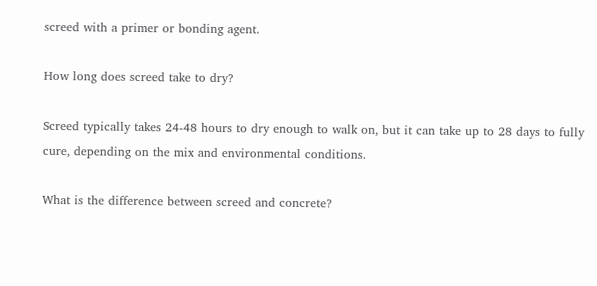screed with a primer or bonding agent.

How long does screed take to dry?

Screed typically takes 24-48 hours to dry enough to walk on, but it can take up to 28 days to fully cure, depending on the mix and environmental conditions.

What is the difference between screed and concrete?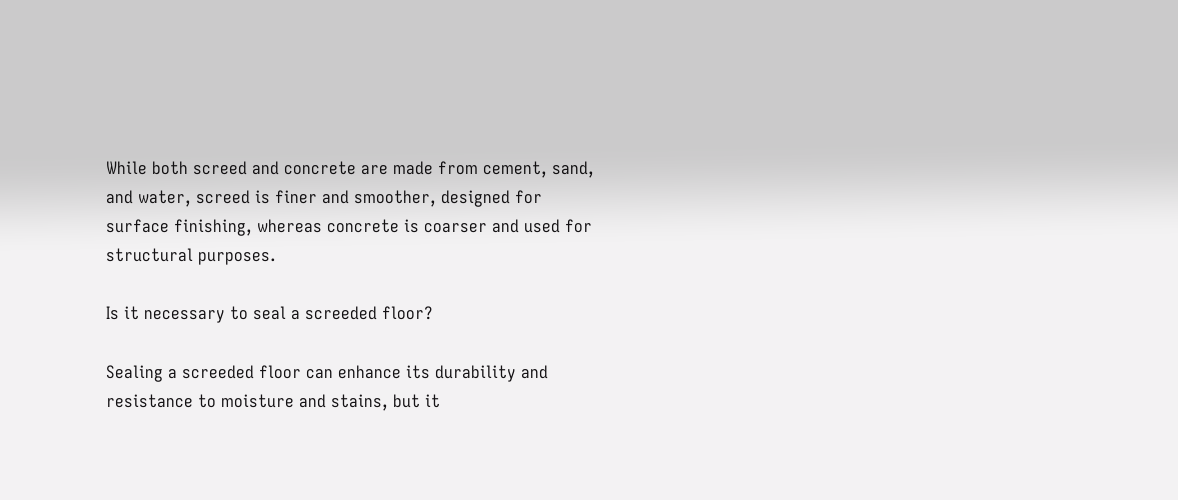While both screed and concrete are made from cement, sand, and water, screed is finer and smoother, designed for surface finishing, whereas concrete is coarser and used for structural purposes.

Is it necessary to seal a screeded floor?

Sealing a screeded floor can enhance its durability and resistance to moisture and stains, but it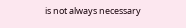is not always necessary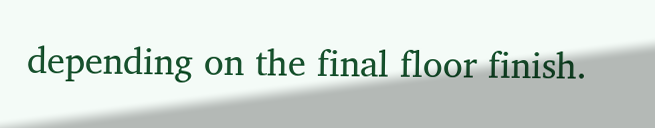depending on the final floor finish.